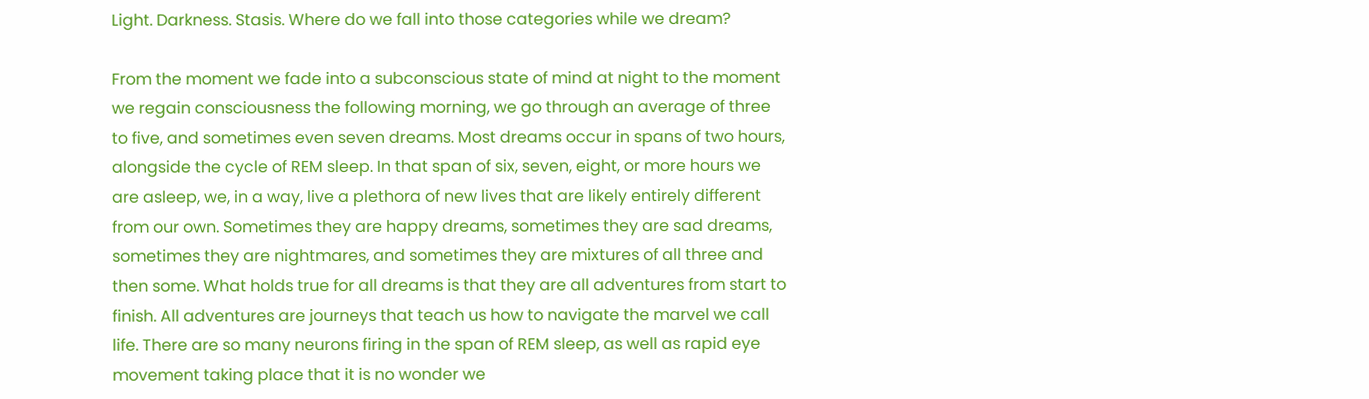Light. Darkness. Stasis. Where do we fall into those categories while we dream?

From the moment we fade into a subconscious state of mind at night to the moment we regain consciousness the following morning, we go through an average of three to five, and sometimes even seven dreams. Most dreams occur in spans of two hours, alongside the cycle of REM sleep. In that span of six, seven, eight, or more hours we are asleep, we, in a way, live a plethora of new lives that are likely entirely different from our own. Sometimes they are happy dreams, sometimes they are sad dreams, sometimes they are nightmares, and sometimes they are mixtures of all three and then some. What holds true for all dreams is that they are all adventures from start to finish. All adventures are journeys that teach us how to navigate the marvel we call life. There are so many neurons firing in the span of REM sleep, as well as rapid eye movement taking place that it is no wonder we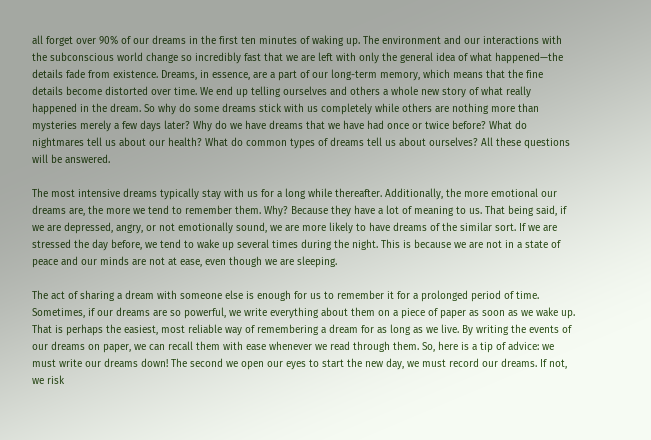all forget over 90% of our dreams in the first ten minutes of waking up. The environment and our interactions with the subconscious world change so incredibly fast that we are left with only the general idea of what happened—the details fade from existence. Dreams, in essence, are a part of our long-term memory, which means that the fine details become distorted over time. We end up telling ourselves and others a whole new story of what really happened in the dream. So why do some dreams stick with us completely while others are nothing more than mysteries merely a few days later? Why do we have dreams that we have had once or twice before? What do nightmares tell us about our health? What do common types of dreams tell us about ourselves? All these questions will be answered.

The most intensive dreams typically stay with us for a long while thereafter. Additionally, the more emotional our dreams are, the more we tend to remember them. Why? Because they have a lot of meaning to us. That being said, if we are depressed, angry, or not emotionally sound, we are more likely to have dreams of the similar sort. If we are stressed the day before, we tend to wake up several times during the night. This is because we are not in a state of peace and our minds are not at ease, even though we are sleeping.

The act of sharing a dream with someone else is enough for us to remember it for a prolonged period of time. Sometimes, if our dreams are so powerful, we write everything about them on a piece of paper as soon as we wake up. That is perhaps the easiest, most reliable way of remembering a dream for as long as we live. By writing the events of our dreams on paper, we can recall them with ease whenever we read through them. So, here is a tip of advice: we must write our dreams down! The second we open our eyes to start the new day, we must record our dreams. If not, we risk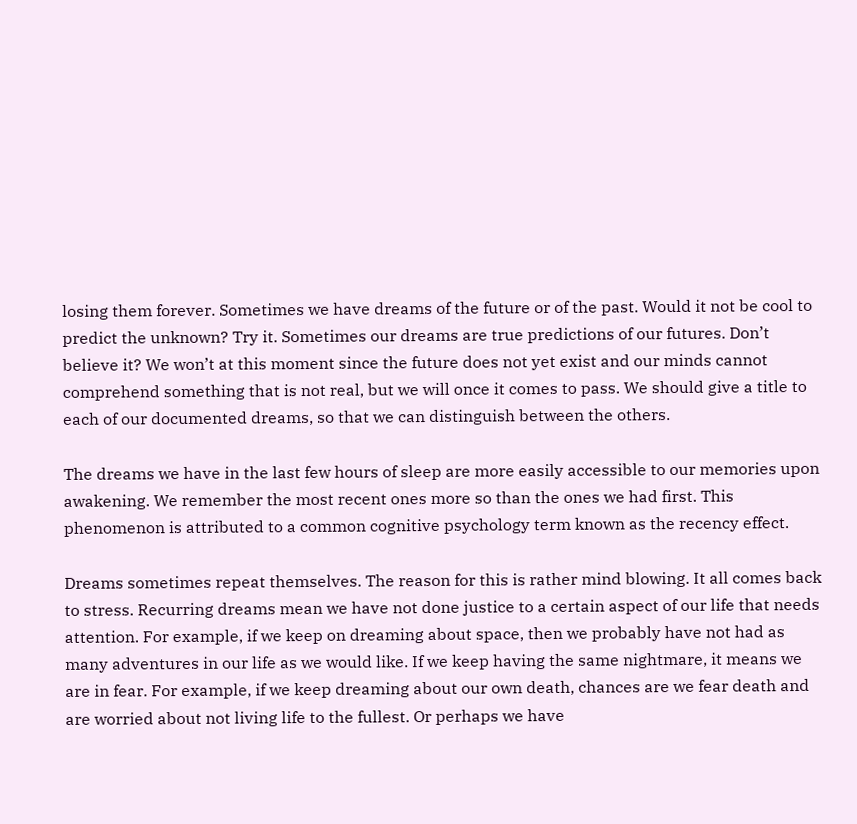losing them forever. Sometimes we have dreams of the future or of the past. Would it not be cool to predict the unknown? Try it. Sometimes our dreams are true predictions of our futures. Don’t believe it? We won’t at this moment since the future does not yet exist and our minds cannot comprehend something that is not real, but we will once it comes to pass. We should give a title to each of our documented dreams, so that we can distinguish between the others.

The dreams we have in the last few hours of sleep are more easily accessible to our memories upon awakening. We remember the most recent ones more so than the ones we had first. This phenomenon is attributed to a common cognitive psychology term known as the recency effect.

Dreams sometimes repeat themselves. The reason for this is rather mind blowing. It all comes back to stress. Recurring dreams mean we have not done justice to a certain aspect of our life that needs attention. For example, if we keep on dreaming about space, then we probably have not had as many adventures in our life as we would like. If we keep having the same nightmare, it means we are in fear. For example, if we keep dreaming about our own death, chances are we fear death and are worried about not living life to the fullest. Or perhaps we have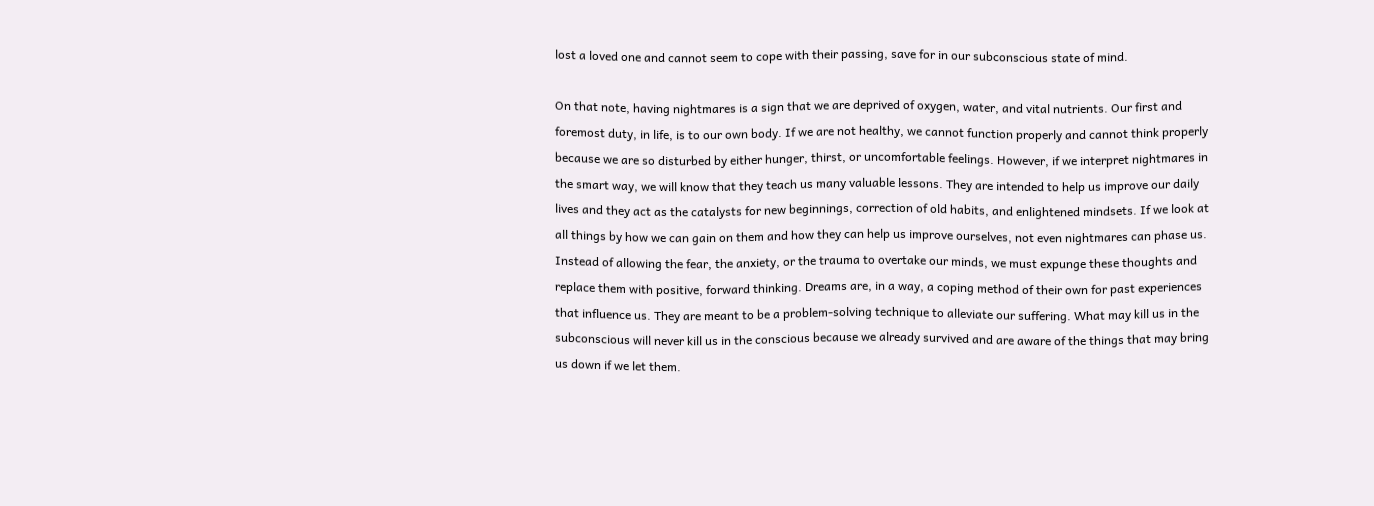lost a loved one and cannot seem to cope with their passing, save for in our subconscious state of mind.

On that note, having nightmares is a sign that we are deprived of oxygen, water, and vital nutrients. Our first and foremost duty, in life, is to our own body. If we are not healthy, we cannot function properly and cannot think properly because we are so disturbed by either hunger, thirst, or uncomfortable feelings. However, if we interpret nightmares in the smart way, we will know that they teach us many valuable lessons. They are intended to help us improve our daily lives and they act as the catalysts for new beginnings, correction of old habits, and enlightened mindsets. If we look at all things by how we can gain on them and how they can help us improve ourselves, not even nightmares can phase us. Instead of allowing the fear, the anxiety, or the trauma to overtake our minds, we must expunge these thoughts and replace them with positive, forward thinking. Dreams are, in a way, a coping method of their own for past experiences that influence us. They are meant to be a problem-solving technique to alleviate our suffering. What may kill us in the subconscious will never kill us in the conscious because we already survived and are aware of the things that may bring us down if we let them.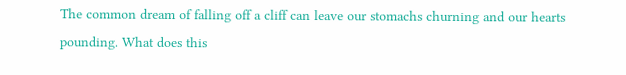The common dream of falling off a cliff can leave our stomachs churning and our hearts pounding. What does this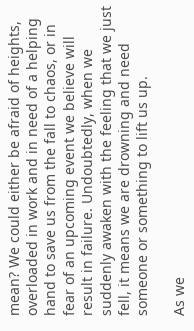mean? We could either be afraid of heights, overloaded in work and in need of a helping hand to save us from the fall to chaos, or in fear of an upcoming event we believe will result in failure. Undoubtedly, when we suddenly awaken with the feeling that we just fell, it means we are drowning and need someone or something to lift us up.

As we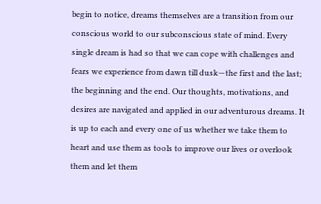begin to notice, dreams themselves are a transition from our conscious world to our subconscious state of mind. Every single dream is had so that we can cope with challenges and fears we experience from dawn till dusk—the first and the last; the beginning and the end. Our thoughts, motivations, and desires are navigated and applied in our adventurous dreams. It is up to each and every one of us whether we take them to heart and use them as tools to improve our lives or overlook them and let them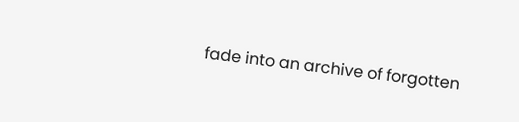fade into an archive of forgotten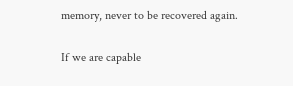memory, never to be recovered again.

If we are capable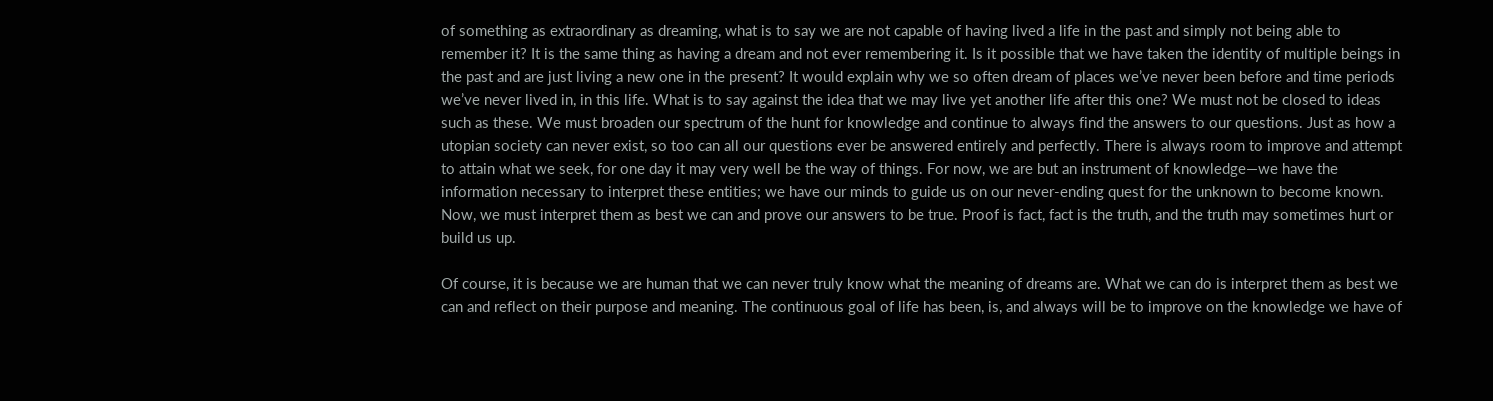of something as extraordinary as dreaming, what is to say we are not capable of having lived a life in the past and simply not being able to remember it? It is the same thing as having a dream and not ever remembering it. Is it possible that we have taken the identity of multiple beings in the past and are just living a new one in the present? It would explain why we so often dream of places we’ve never been before and time periods we’ve never lived in, in this life. What is to say against the idea that we may live yet another life after this one? We must not be closed to ideas such as these. We must broaden our spectrum of the hunt for knowledge and continue to always find the answers to our questions. Just as how a utopian society can never exist, so too can all our questions ever be answered entirely and perfectly. There is always room to improve and attempt to attain what we seek, for one day it may very well be the way of things. For now, we are but an instrument of knowledge—we have the information necessary to interpret these entities; we have our minds to guide us on our never-ending quest for the unknown to become known. Now, we must interpret them as best we can and prove our answers to be true. Proof is fact, fact is the truth, and the truth may sometimes hurt or build us up.

Of course, it is because we are human that we can never truly know what the meaning of dreams are. What we can do is interpret them as best we can and reflect on their purpose and meaning. The continuous goal of life has been, is, and always will be to improve on the knowledge we have of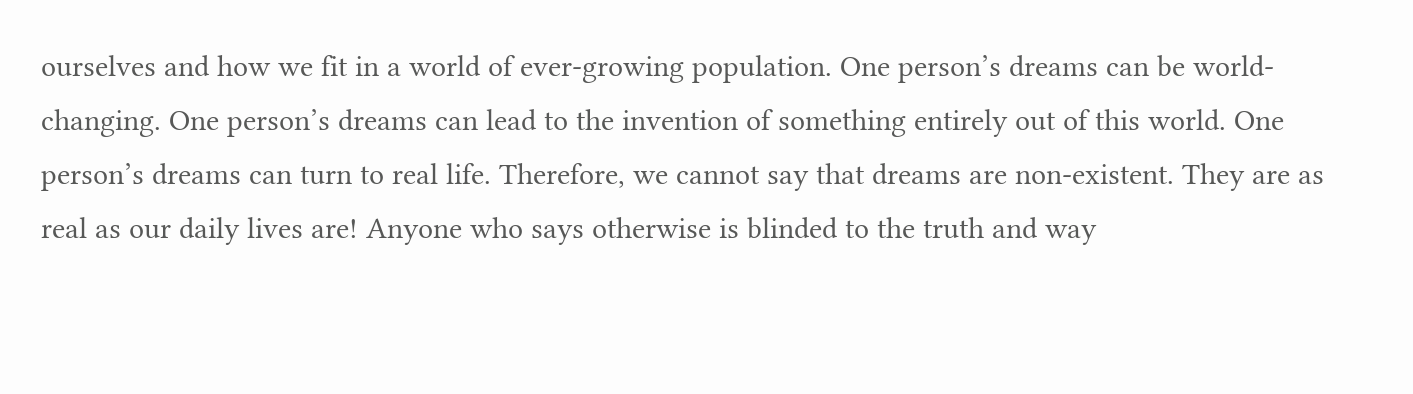ourselves and how we fit in a world of ever-growing population. One person’s dreams can be world-changing. One person’s dreams can lead to the invention of something entirely out of this world. One person’s dreams can turn to real life. Therefore, we cannot say that dreams are non-existent. They are as real as our daily lives are! Anyone who says otherwise is blinded to the truth and way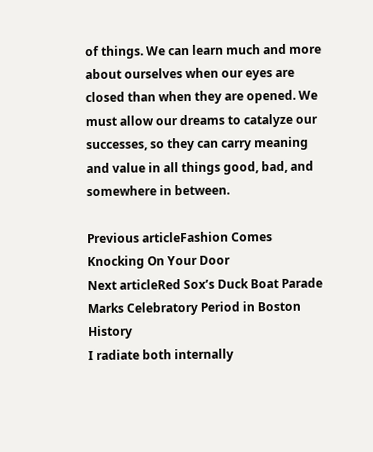of things. We can learn much and more about ourselves when our eyes are closed than when they are opened. We must allow our dreams to catalyze our successes, so they can carry meaning and value in all things good, bad, and somewhere in between.

Previous articleFashion Comes Knocking On Your Door
Next articleRed Sox’s Duck Boat Parade Marks Celebratory Period in Boston History
I radiate both internally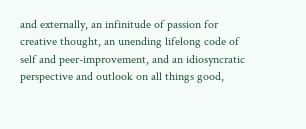and externally, an infinitude of passion for creative thought, an unending lifelong code of self and peer-improvement, and an idiosyncratic perspective and outlook on all things good,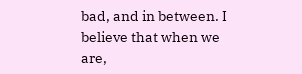bad, and in between. I believe that when we are,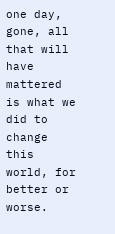one day, gone, all that will have mattered is what we did to change this world, for better or worse.